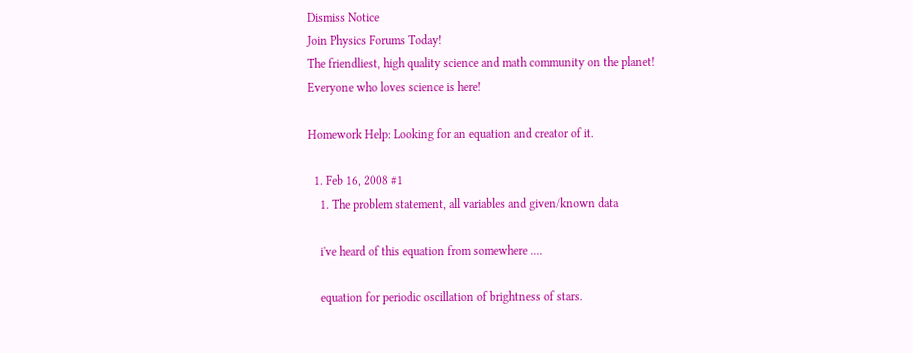Dismiss Notice
Join Physics Forums Today!
The friendliest, high quality science and math community on the planet! Everyone who loves science is here!

Homework Help: Looking for an equation and creator of it.

  1. Feb 16, 2008 #1
    1. The problem statement, all variables and given/known data

    i've heard of this equation from somewhere ....

    equation for periodic oscillation of brightness of stars.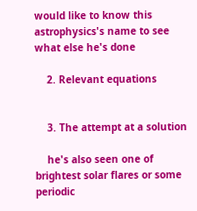would like to know this astrophysics's name to see what else he's done

    2. Relevant equations


    3. The attempt at a solution

    he's also seen one of brightest solar flares or some periodic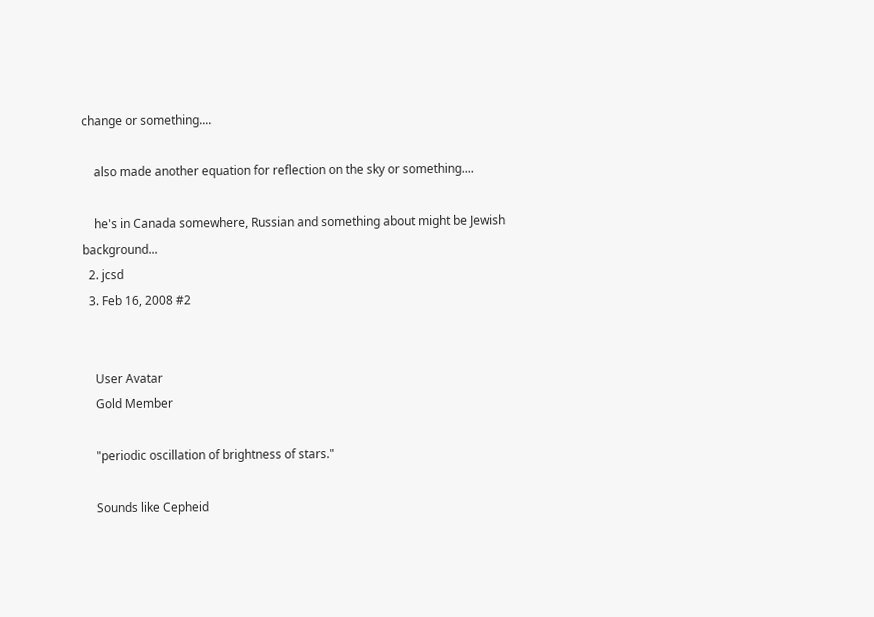change or something....

    also made another equation for reflection on the sky or something....

    he's in Canada somewhere, Russian and something about might be Jewish background...
  2. jcsd
  3. Feb 16, 2008 #2


    User Avatar
    Gold Member

    "periodic oscillation of brightness of stars."

    Sounds like Cepheid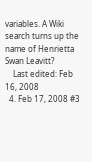variables. A Wiki search turns up the name of Henrietta Swan Leavitt?
    Last edited: Feb 16, 2008
  4. Feb 17, 2008 #3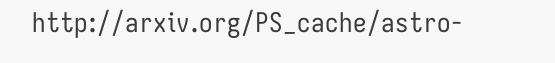http://arxiv.org/PS_cache/astro-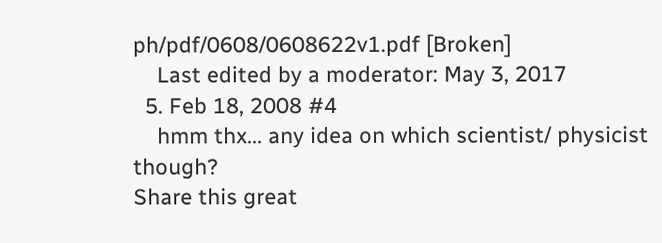ph/pdf/0608/0608622v1.pdf [Broken]
    Last edited by a moderator: May 3, 2017
  5. Feb 18, 2008 #4
    hmm thx... any idea on which scientist/ physicist though?
Share this great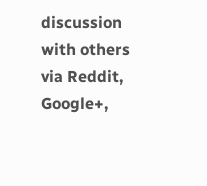discussion with others via Reddit, Google+,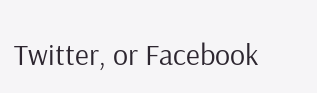Twitter, or Facebook